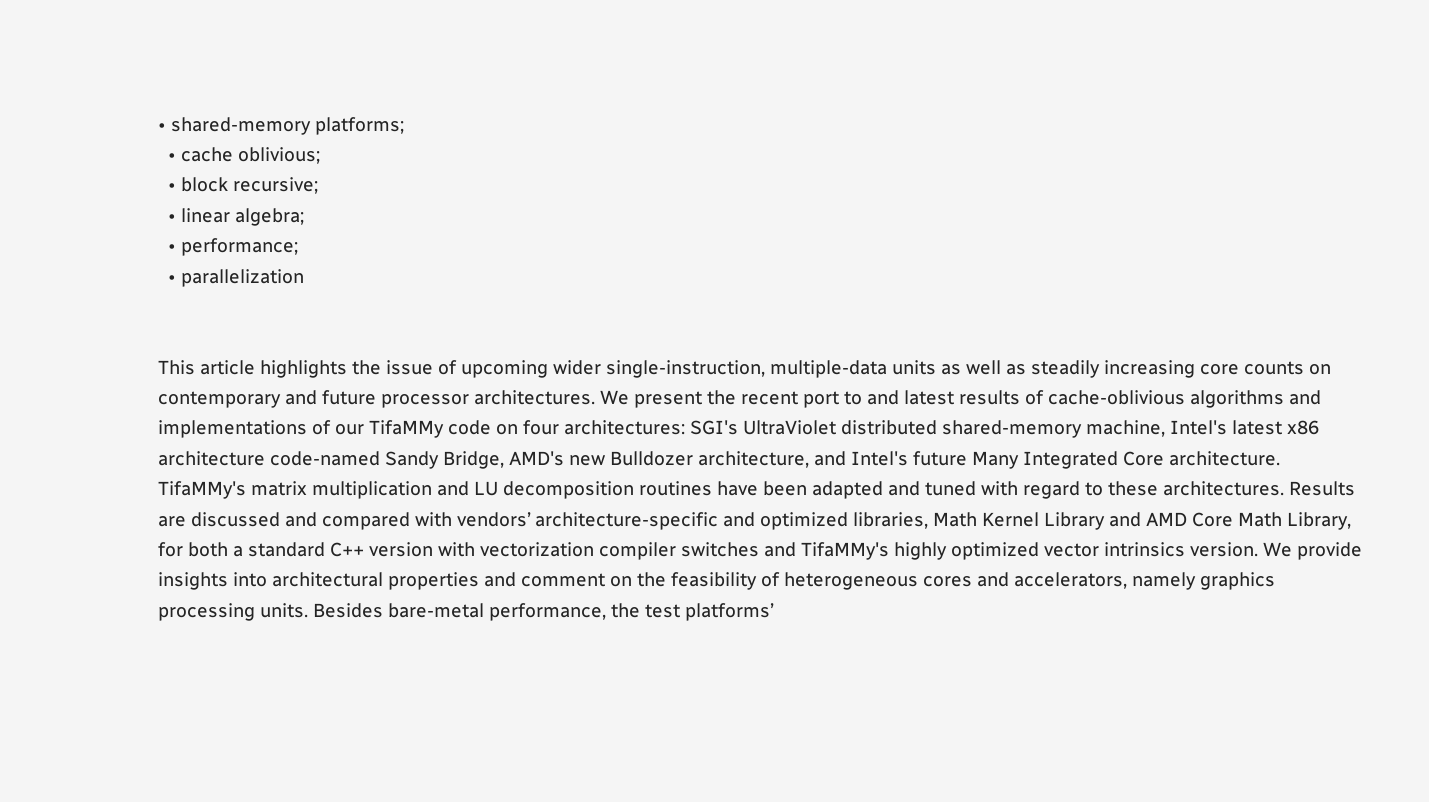• shared-memory platforms;
  • cache oblivious;
  • block recursive;
  • linear algebra;
  • performance;
  • parallelization


This article highlights the issue of upcoming wider single-instruction, multiple-data units as well as steadily increasing core counts on contemporary and future processor architectures. We present the recent port to and latest results of cache-oblivious algorithms and implementations of our TifaMMy code on four architectures: SGI's UltraViolet distributed shared-memory machine, Intel's latest x86 architecture code-named Sandy Bridge, AMD's new Bulldozer architecture, and Intel's future Many Integrated Core architecture. TifaMMy's matrix multiplication and LU decomposition routines have been adapted and tuned with regard to these architectures. Results are discussed and compared with vendors’ architecture-specific and optimized libraries, Math Kernel Library and AMD Core Math Library, for both a standard C++ version with vectorization compiler switches and TifaMMy's highly optimized vector intrinsics version. We provide insights into architectural properties and comment on the feasibility of heterogeneous cores and accelerators, namely graphics processing units. Besides bare-metal performance, the test platforms’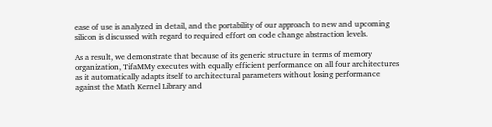ease of use is analyzed in detail, and the portability of our approach to new and upcoming silicon is discussed with regard to required effort on code change abstraction levels.

As a result, we demonstrate that because of its generic structure in terms of memory organization, TifaMMy executes with equally efficient performance on all four architectures as it automatically adapts itself to architectural parameters without losing performance against the Math Kernel Library and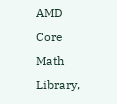AMD Core Math Library,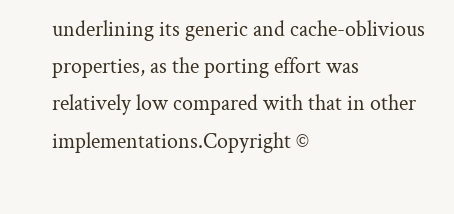underlining its generic and cache-oblivious properties, as the porting effort was relatively low compared with that in other implementations.Copyright ©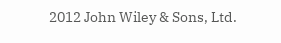2012 John Wiley & Sons, Ltd.